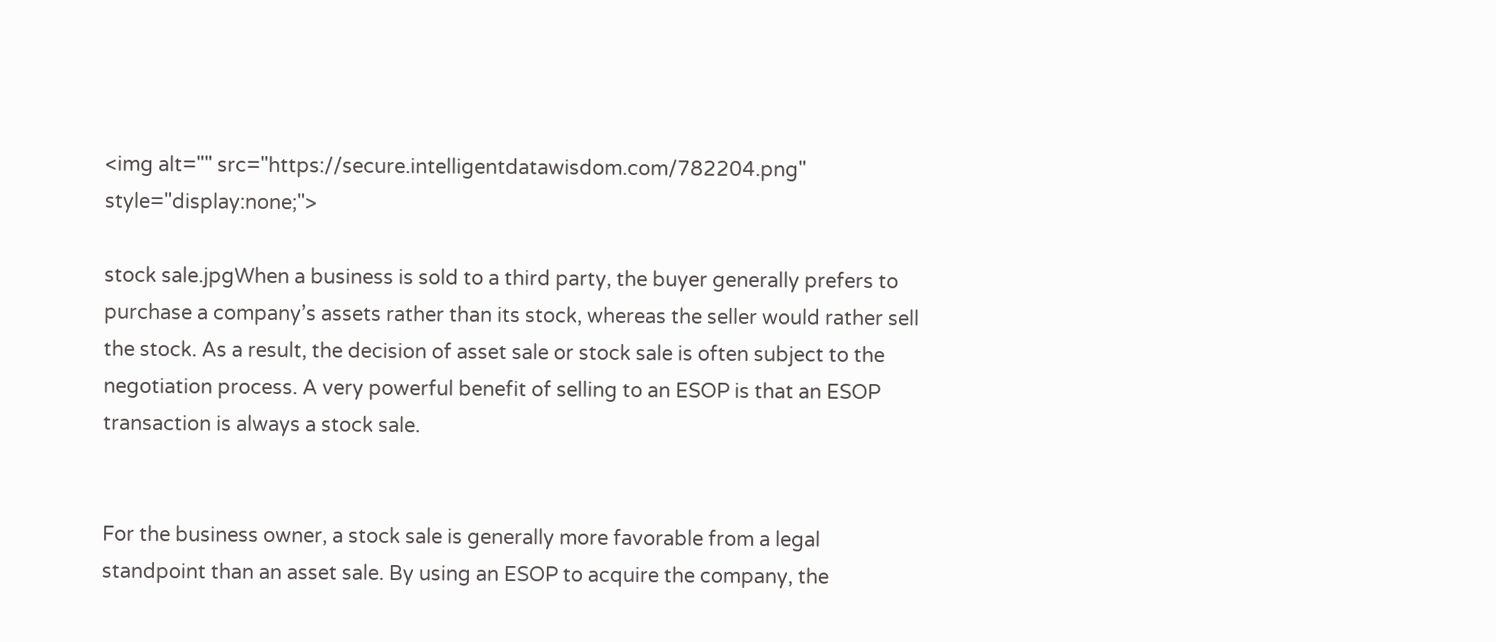<img alt="" src="https://secure.intelligentdatawisdom.com/782204.png" style="display:none;">

stock sale.jpgWhen a business is sold to a third party, the buyer generally prefers to purchase a company’s assets rather than its stock, whereas the seller would rather sell the stock. As a result, the decision of asset sale or stock sale is often subject to the negotiation process. A very powerful benefit of selling to an ESOP is that an ESOP transaction is always a stock sale.


For the business owner, a stock sale is generally more favorable from a legal standpoint than an asset sale. By using an ESOP to acquire the company, the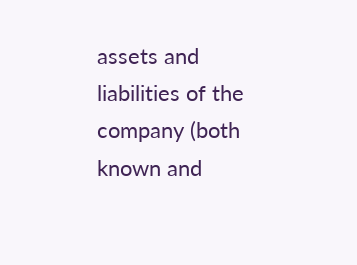assets and liabilities of the company (both known and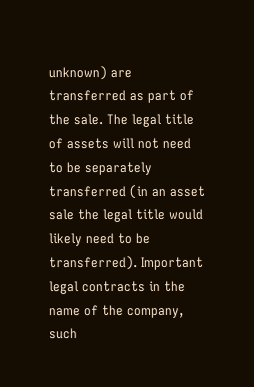unknown) are transferred as part of the sale. The legal title of assets will not need to be separately transferred (in an asset sale the legal title would likely need to be transferred). Important legal contracts in the name of the company, such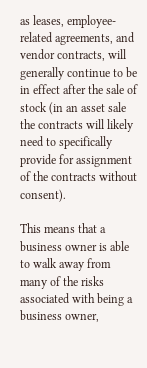as leases, employee-related agreements, and vendor contracts, will generally continue to be in effect after the sale of stock (in an asset sale the contracts will likely need to specifically provide for assignment of the contracts without consent).

This means that a business owner is able to walk away from many of the risks associated with being a business owner,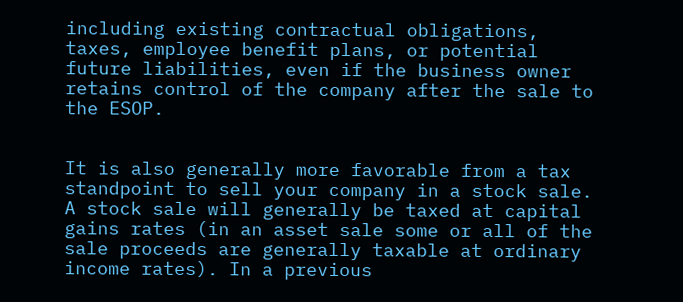including existing contractual obligations, taxes, employee benefit plans, or potential future liabilities, even if the business owner retains control of the company after the sale to the ESOP.


It is also generally more favorable from a tax standpoint to sell your company in a stock sale. A stock sale will generally be taxed at capital gains rates (in an asset sale some or all of the sale proceeds are generally taxable at ordinary income rates). In a previous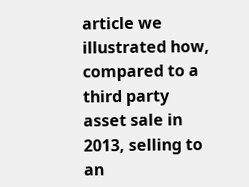article we illustrated how, compared to a third party asset sale in 2013, selling to an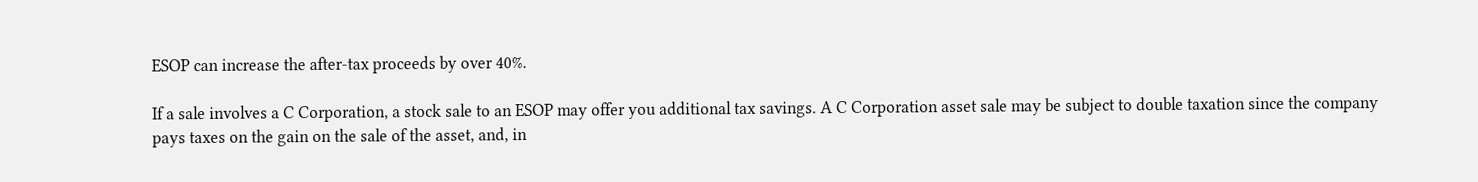ESOP can increase the after-tax proceeds by over 40%.

If a sale involves a C Corporation, a stock sale to an ESOP may offer you additional tax savings. A C Corporation asset sale may be subject to double taxation since the company pays taxes on the gain on the sale of the asset, and, in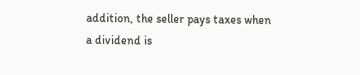addition, the seller pays taxes when a dividend is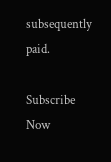subsequently paid.

Subscribe Now